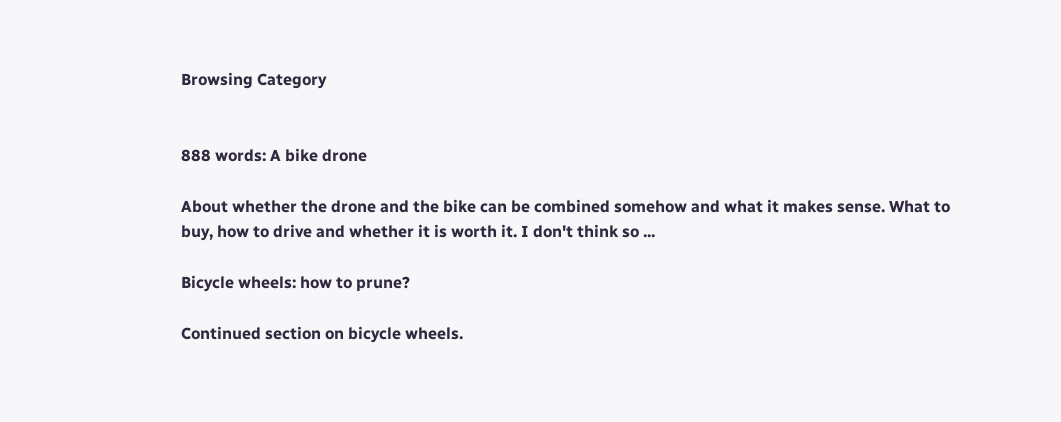Browsing Category


888 words: A bike drone

About whether the drone and the bike can be combined somehow and what it makes sense. What to buy, how to drive and whether it is worth it. I don't think so ...

Bicycle wheels: how to prune?

Continued section on bicycle wheels.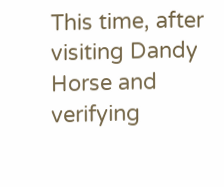This time, after visiting Dandy Horse and verifying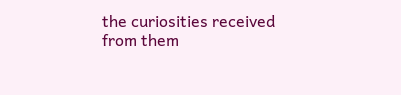the curiosities received from them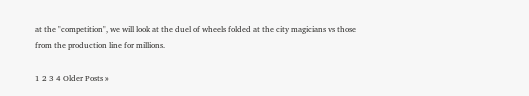at the "competition", we will look at the duel of wheels folded at the city magicians vs those from the production line for millions.

1 2 3 4 Older Posts »